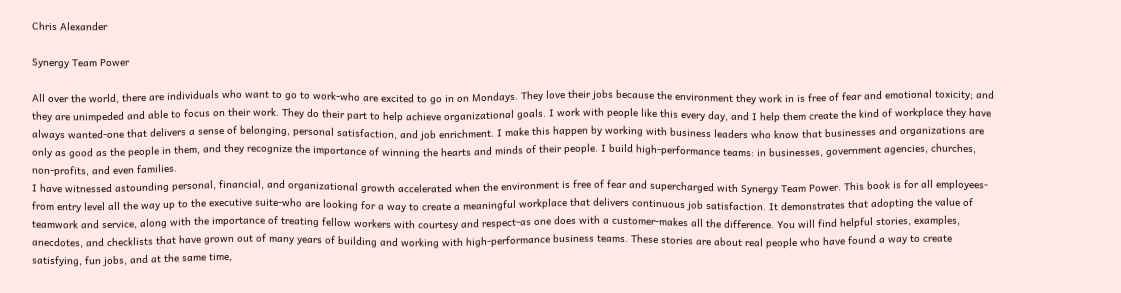Chris Alexander

Synergy Team Power

All over the world, there are individuals who want to go to work-who are excited to go in on Mondays. They love their jobs because the environment they work in is free of fear and emotional toxicity; and they are unimpeded and able to focus on their work. They do their part to help achieve organizational goals. I work with people like this every day, and I help them create the kind of workplace they have always wanted-one that delivers a sense of belonging, personal satisfaction, and job enrichment. I make this happen by working with business leaders who know that businesses and organizations are only as good as the people in them, and they recognize the importance of winning the hearts and minds of their people. I build high-performance teams: in businesses, government agencies, churches, non-profits, and even families.
I have witnessed astounding personal, financial, and organizational growth accelerated when the environment is free of fear and supercharged with Synergy Team Power. This book is for all employees-from entry level all the way up to the executive suite-who are looking for a way to create a meaningful workplace that delivers continuous job satisfaction. It demonstrates that adopting the value of teamwork and service, along with the importance of treating fellow workers with courtesy and respect-as one does with a customer-makes all the difference. You will find helpful stories, examples, anecdotes, and checklists that have grown out of many years of building and working with high-performance business teams. These stories are about real people who have found a way to create satisfying, fun jobs, and at the same time,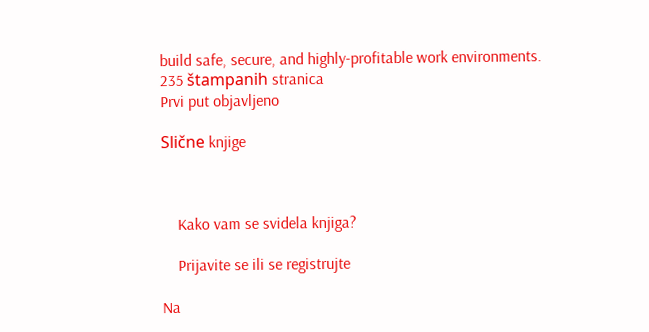build safe, secure, and highly-profitable work environments.
235 štampanih stranica
Prvi put objavljeno

Slične knjige



    Kako vam se svidela knjiga?

    Prijavite se ili se registrujte

Na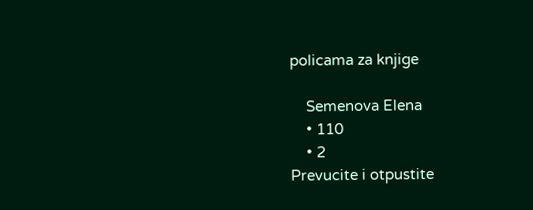policama za knjige

    Semenova Elena
    • 110
    • 2
Prevucite i otpustite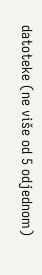datoteke (ne više od 5 odjednom)